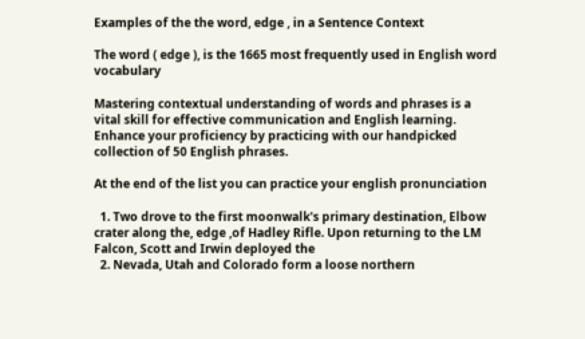Examples of the the word, edge , in a Sentence Context

The word ( edge ), is the 1665 most frequently used in English word vocabulary

Mastering contextual understanding of words and phrases is a vital skill for effective communication and English learning. Enhance your proficiency by practicing with our handpicked collection of 50 English phrases.

At the end of the list you can practice your english pronunciation

  1. Two drove to the first moonwalk's primary destination, Elbow crater along the, edge ,of Hadley Rifle. Upon returning to the LM Falcon, Scott and Irwin deployed the
  2. Nevada, Utah and Colorado form a loose northern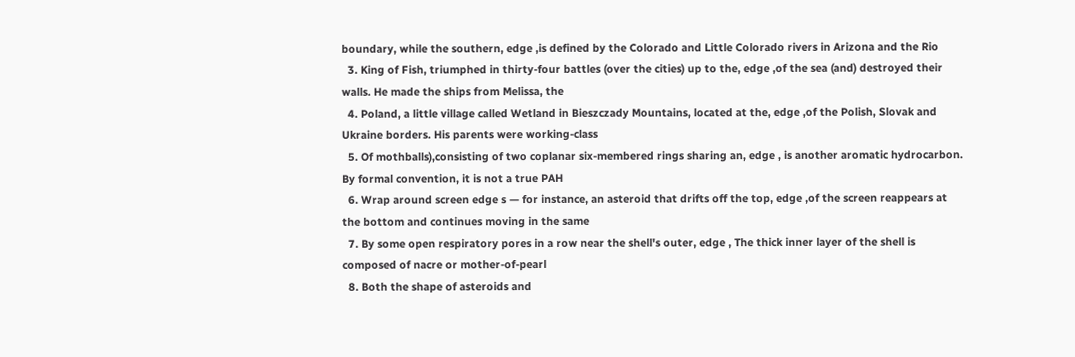boundary, while the southern, edge ,is defined by the Colorado and Little Colorado rivers in Arizona and the Rio
  3. King of Fish, triumphed in thirty-four battles (over the cities) up to the, edge ,of the sea (and) destroyed their walls. He made the ships from Melissa, the
  4. Poland, a little village called Wetland in Bieszczady Mountains, located at the, edge ,of the Polish, Slovak and Ukraine borders. His parents were working-class
  5. Of mothballs),consisting of two coplanar six-membered rings sharing an, edge , is another aromatic hydrocarbon. By formal convention, it is not a true PAH
  6. Wrap around screen edge s — for instance, an asteroid that drifts off the top, edge ,of the screen reappears at the bottom and continues moving in the same
  7. By some open respiratory pores in a row near the shell's outer, edge , The thick inner layer of the shell is composed of nacre or mother-of-pearl
  8. Both the shape of asteroids and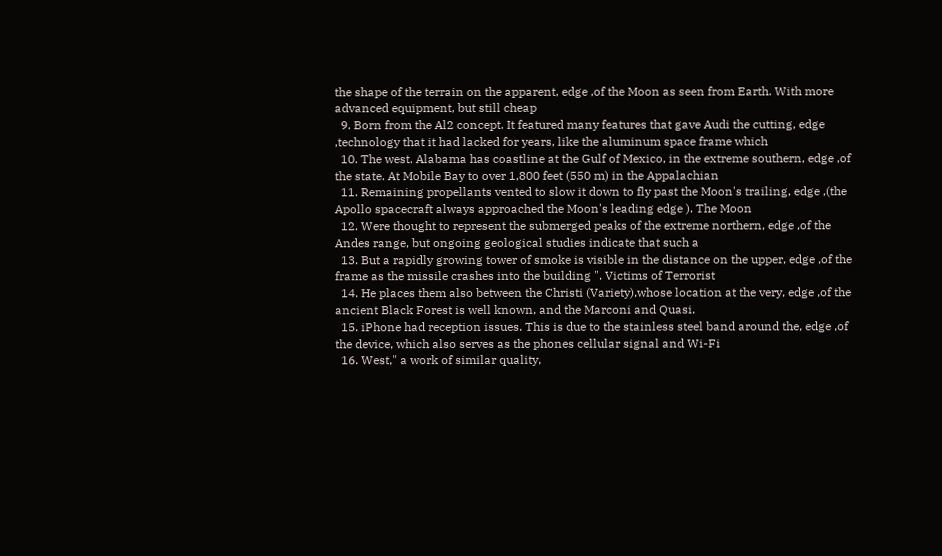the shape of the terrain on the apparent, edge ,of the Moon as seen from Earth. With more advanced equipment, but still cheap
  9. Born from the Al2 concept. It featured many features that gave Audi the cutting, edge ,technology that it had lacked for years, like the aluminum space frame which
  10. The west. Alabama has coastline at the Gulf of Mexico, in the extreme southern, edge ,of the state. At Mobile Bay to over 1,800 feet (550 m) in the Appalachian
  11. Remaining propellants vented to slow it down to fly past the Moon's trailing, edge ,(the Apollo spacecraft always approached the Moon's leading edge ). The Moon
  12. Were thought to represent the submerged peaks of the extreme northern, edge ,of the Andes range, but ongoing geological studies indicate that such a
  13. But a rapidly growing tower of smoke is visible in the distance on the upper, edge ,of the frame as the missile crashes into the building ". Victims of Terrorist
  14. He places them also between the Christi (Variety),whose location at the very, edge ,of the ancient Black Forest is well known, and the Marconi and Quasi.
  15. iPhone had reception issues. This is due to the stainless steel band around the, edge ,of the device, which also serves as the phones cellular signal and Wi-Fi
  16. West," a work of similar quality,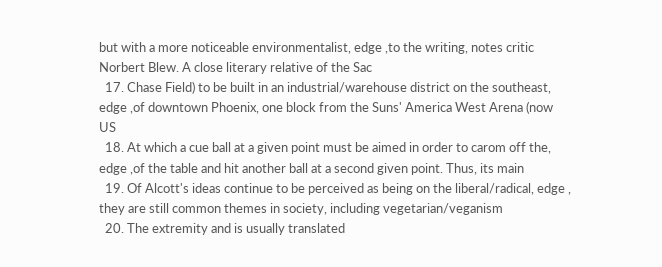but with a more noticeable environmentalist, edge ,to the writing, notes critic Norbert Blew. A close literary relative of the Sac
  17. Chase Field) to be built in an industrial/warehouse district on the southeast, edge ,of downtown Phoenix, one block from the Suns' America West Arena (now US
  18. At which a cue ball at a given point must be aimed in order to carom off the, edge ,of the table and hit another ball at a second given point. Thus, its main
  19. Of Alcott's ideas continue to be perceived as being on the liberal/radical, edge , they are still common themes in society, including vegetarian/veganism
  20. The extremity and is usually translated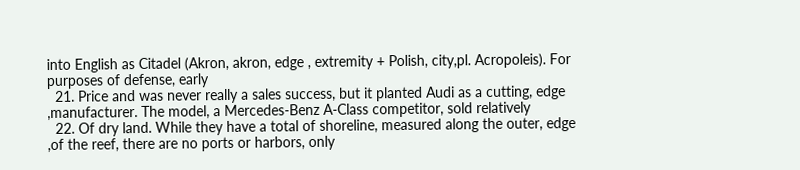into English as Citadel (Akron, akron, edge , extremity + Polish, city,pl. Acropoleis). For purposes of defense, early
  21. Price and was never really a sales success, but it planted Audi as a cutting, edge ,manufacturer. The model, a Mercedes-Benz A-Class competitor, sold relatively
  22. Of dry land. While they have a total of shoreline, measured along the outer, edge ,of the reef, there are no ports or harbors, only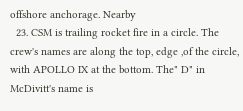offshore anchorage. Nearby
  23. CSM is trailing rocket fire in a circle. The crew's names are along the top, edge ,of the circle, with APOLLO IX at the bottom. The" D" in McDivitt's name is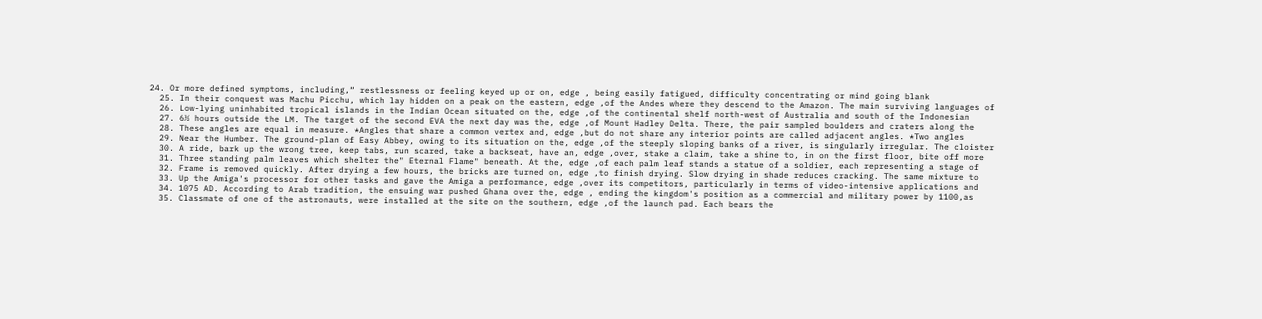24. Or more defined symptoms, including,“ restlessness or feeling keyed up or on, edge , being easily fatigued, difficulty concentrating or mind going blank
  25. In their conquest was Machu Picchu, which lay hidden on a peak on the eastern, edge ,of the Andes where they descend to the Amazon. The main surviving languages of
  26. Low-lying uninhabited tropical islands in the Indian Ocean situated on the, edge ,of the continental shelf north-west of Australia and south of the Indonesian
  27. 6½ hours outside the LM. The target of the second EVA the next day was the, edge ,of Mount Hadley Delta. There, the pair sampled boulders and craters along the
  28. These angles are equal in measure. *Angles that share a common vertex and, edge ,but do not share any interior points are called adjacent angles. *Two angles
  29. Near the Humber. The ground-plan of Easy Abbey, owing to its situation on the, edge ,of the steeply sloping banks of a river, is singularly irregular. The cloister
  30. A ride, bark up the wrong tree, keep tabs, run scared, take a backseat, have an, edge ,over, stake a claim, take a shine to, in on the first floor, bite off more
  31. Three standing palm leaves which shelter the" Eternal Flame" beneath. At the, edge ,of each palm leaf stands a statue of a soldier, each representing a stage of
  32. Frame is removed quickly. After drying a few hours, the bricks are turned on, edge ,to finish drying. Slow drying in shade reduces cracking. The same mixture to
  33. Up the Amiga's processor for other tasks and gave the Amiga a performance, edge ,over its competitors, particularly in terms of video-intensive applications and
  34. 1075 AD. According to Arab tradition, the ensuing war pushed Ghana over the, edge , ending the kingdom's position as a commercial and military power by 1100,as
  35. Classmate of one of the astronauts, were installed at the site on the southern, edge ,of the launch pad. Each bears the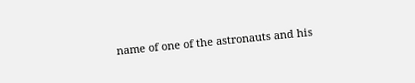name of one of the astronauts and his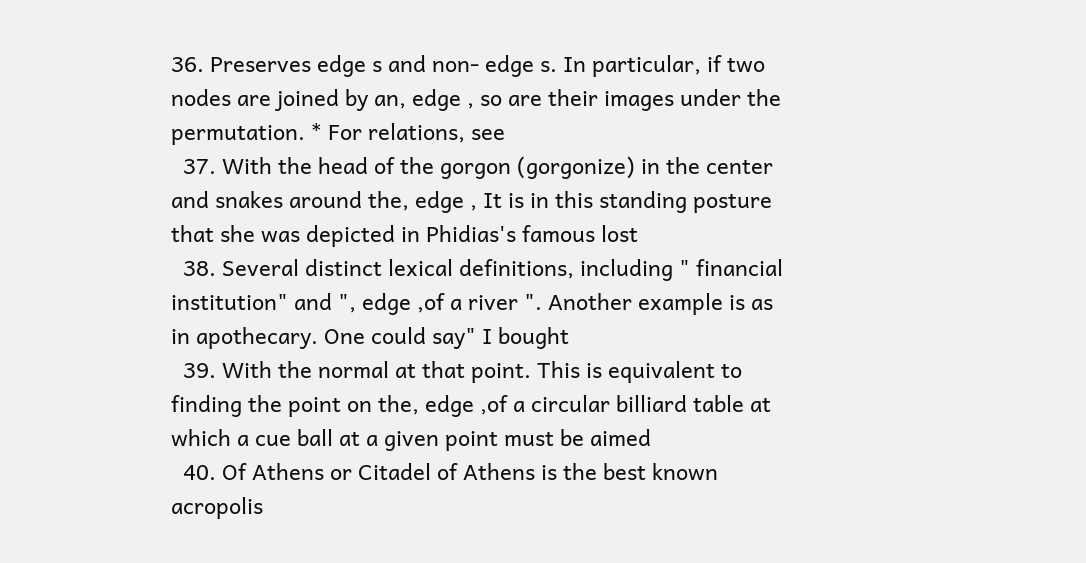36. Preserves edge s and non- edge s. In particular, if two nodes are joined by an, edge , so are their images under the permutation. * For relations, see
  37. With the head of the gorgon (gorgonize) in the center and snakes around the, edge , It is in this standing posture that she was depicted in Phidias's famous lost
  38. Several distinct lexical definitions, including " financial institution" and ", edge ,of a river ". Another example is as in apothecary. One could say" I bought
  39. With the normal at that point. This is equivalent to finding the point on the, edge ,of a circular billiard table at which a cue ball at a given point must be aimed
  40. Of Athens or Citadel of Athens is the best known acropolis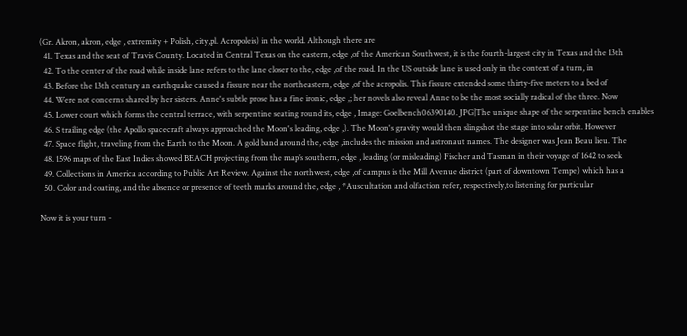(Gr. Akron, akron, edge , extremity + Polish, city,pl. Acropoleis) in the world. Although there are
  41. Texas and the seat of Travis County. Located in Central Texas on the eastern, edge ,of the American Southwest, it is the fourth-largest city in Texas and the 13th
  42. To the center of the road while inside lane refers to the lane closer to the, edge ,of the road. In the US outside lane is used only in the context of a turn, in
  43. Before the 13th century an earthquake caused a fissure near the northeastern, edge ,of the acropolis. This fissure extended some thirty-five meters to a bed of
  44. Were not concerns shared by her sisters. Anne's subtle prose has a fine ironic, edge ,; her novels also reveal Anne to be the most socially radical of the three. Now
  45. Lower court which forms the central terrace, with serpentine seating round its, edge , Image: Goelbench06390140. JPG|The unique shape of the serpentine bench enables
  46. S trailing edge (the Apollo spacecraft always approached the Moon's leading, edge ,). The Moon's gravity would then slingshot the stage into solar orbit. However
  47. Space flight, traveling from the Earth to the Moon. A gold band around the, edge ,includes the mission and astronaut names. The designer was Jean Beau lieu. The
  48. 1596 maps of the East Indies showed BEACH projecting from the map’s southern, edge , leading (or misleading) Fischer and Tasman in their voyage of 1642 to seek
  49. Collections in America according to Public Art Review. Against the northwest, edge ,of campus is the Mill Avenue district (part of downtown Tempe) which has a
  50. Color and coating, and the absence or presence of teeth marks around the, edge , *Auscultation and olfaction refer, respectively,to listening for particular

Now it is your turn -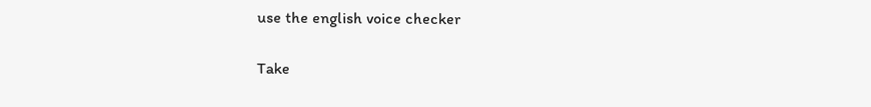use the english voice checker

Take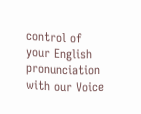control of your English pronunciation with our Voice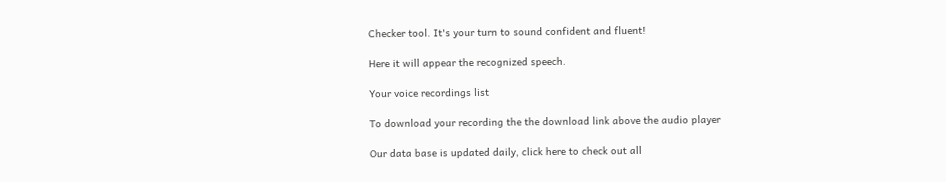Checker tool. It's your turn to sound confident and fluent!

Here it will appear the recognized speech.

Your voice recordings list

To download your recording the the download link above the audio player

Our data base is updated daily, click here to check out all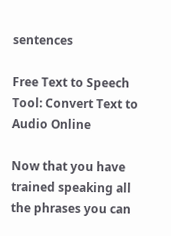sentences

Free Text to Speech Tool: Convert Text to Audio Online

Now that you have trained speaking all the phrases you can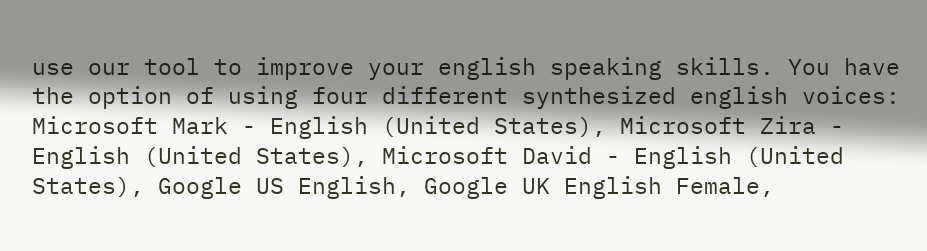use our tool to improve your english speaking skills. You have the option of using four different synthesized english voices: Microsoft Mark - English (United States), Microsoft Zira - English (United States), Microsoft David - English (United States), Google US English, Google UK English Female,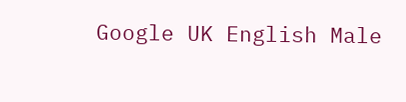Google UK English Male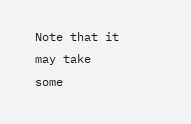Note that it may take some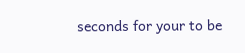seconds for your to be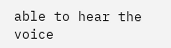able to hear the voice